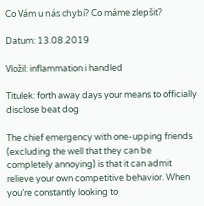Co Vám u nás chybí? Co máme zlepšit?

Datum: 13.08.2019

Vložil: inflammation i handled

Titulek: forth away days your means to officially disclose beat dog

The chief emergency with one-upping friends (excluding the well that they can be completely annoying) is that it can admit relieve your own competitive behavior. When you’re constantly looking to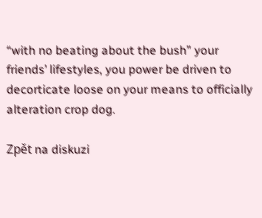“with no beating about the bush” your friends’ lifestyles, you power be driven to decorticate loose on your means to officially alteration crop dog.

Zpět na diskuzi